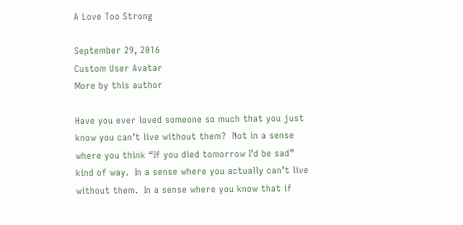A Love Too Strong

September 29, 2016
Custom User Avatar
More by this author

Have you ever loved someone so much that you just know you can’t live without them?  Not in a sense where you think “If you died tomorrow I’d be sad” kind of way.  In a sense where you actually can’t live without them.  In a sense where you know that if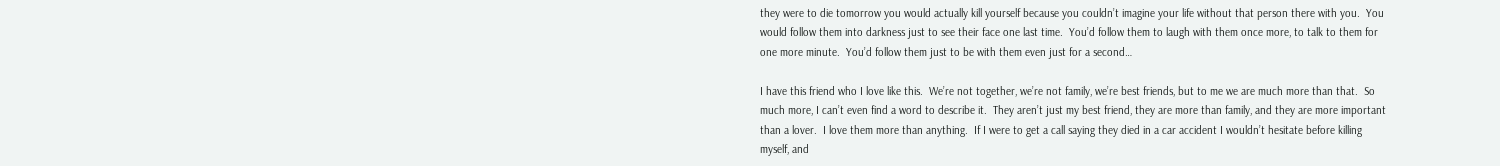they were to die tomorrow you would actually kill yourself because you couldn’t imagine your life without that person there with you.  You would follow them into darkness just to see their face one last time.  You’d follow them to laugh with them once more, to talk to them for one more minute.  You’d follow them just to be with them even just for a second…

I have this friend who I love like this.  We’re not together, we’re not family, we’re best friends, but to me we are much more than that.  So much more, I can’t even find a word to describe it.  They aren’t just my best friend, they are more than family, and they are more important than a lover.  I love them more than anything.  If I were to get a call saying they died in a car accident I wouldn’t hesitate before killing myself, and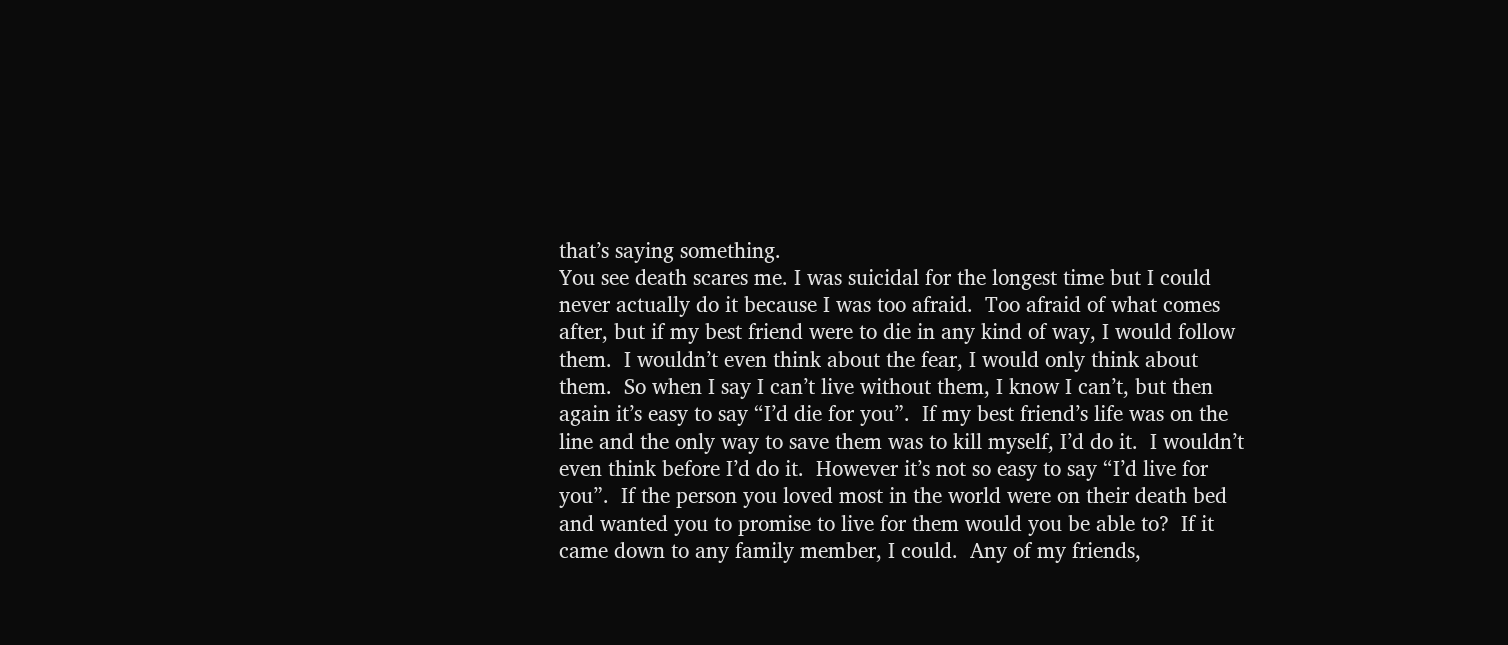that’s saying something.
You see death scares me. I was suicidal for the longest time but I could never actually do it because I was too afraid.  Too afraid of what comes after, but if my best friend were to die in any kind of way, I would follow them.  I wouldn’t even think about the fear, I would only think about them.  So when I say I can’t live without them, I know I can’t, but then again it’s easy to say “I’d die for you”.  If my best friend’s life was on the line and the only way to save them was to kill myself, I’d do it.  I wouldn’t even think before I’d do it.  However it’s not so easy to say “I’d live for you”.  If the person you loved most in the world were on their death bed and wanted you to promise to live for them would you be able to?  If it came down to any family member, I could.  Any of my friends,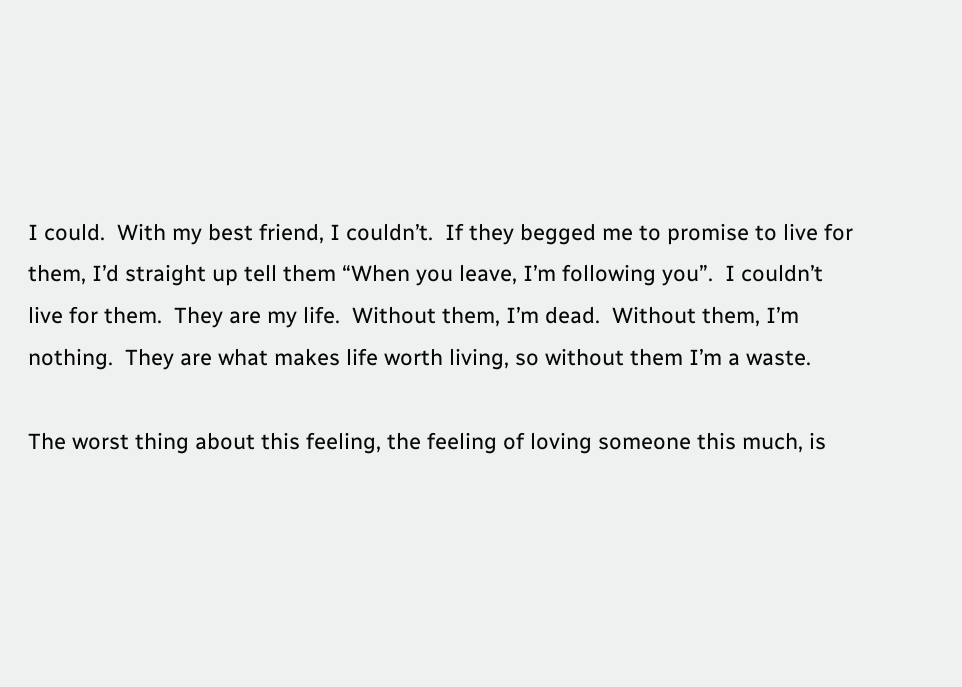I could.  With my best friend, I couldn’t.  If they begged me to promise to live for them, I’d straight up tell them “When you leave, I’m following you”.  I couldn’t live for them.  They are my life.  Without them, I’m dead.  Without them, I’m nothing.  They are what makes life worth living, so without them I’m a waste.

The worst thing about this feeling, the feeling of loving someone this much, is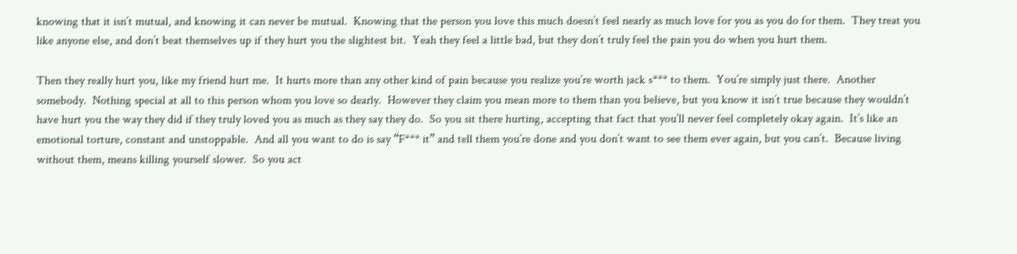knowing that it isn’t mutual, and knowing it can never be mutual.  Knowing that the person you love this much doesn’t feel nearly as much love for you as you do for them.  They treat you like anyone else, and don’t beat themselves up if they hurt you the slightest bit.  Yeah they feel a little bad, but they don’t truly feel the pain you do when you hurt them.

Then they really hurt you, like my friend hurt me.  It hurts more than any other kind of pain because you realize you’re worth jack s*** to them.  You’re simply just there.  Another somebody.  Nothing special at all to this person whom you love so dearly.  However they claim you mean more to them than you believe, but you know it isn’t true because they wouldn’t have hurt you the way they did if they truly loved you as much as they say they do.  So you sit there hurting, accepting that fact that you’ll never feel completely okay again.  It’s like an emotional torture, constant and unstoppable.  And all you want to do is say “F*** it” and tell them you’re done and you don’t want to see them ever again, but you can’t.  Because living without them, means killing yourself slower.  So you act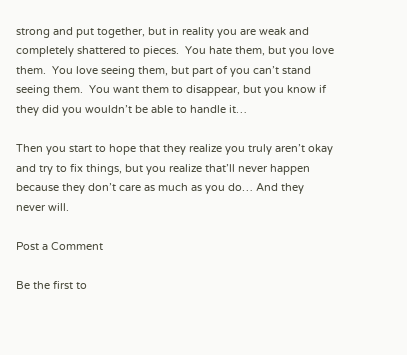strong and put together, but in reality you are weak and completely shattered to pieces.  You hate them, but you love them.  You love seeing them, but part of you can’t stand seeing them.  You want them to disappear, but you know if they did you wouldn’t be able to handle it…

Then you start to hope that they realize you truly aren’t okay and try to fix things, but you realize that’ll never happen because they don’t care as much as you do… And they never will.

Post a Comment

Be the first to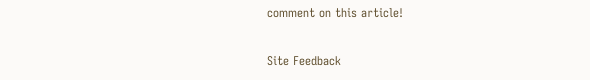comment on this article!

Site Feedback